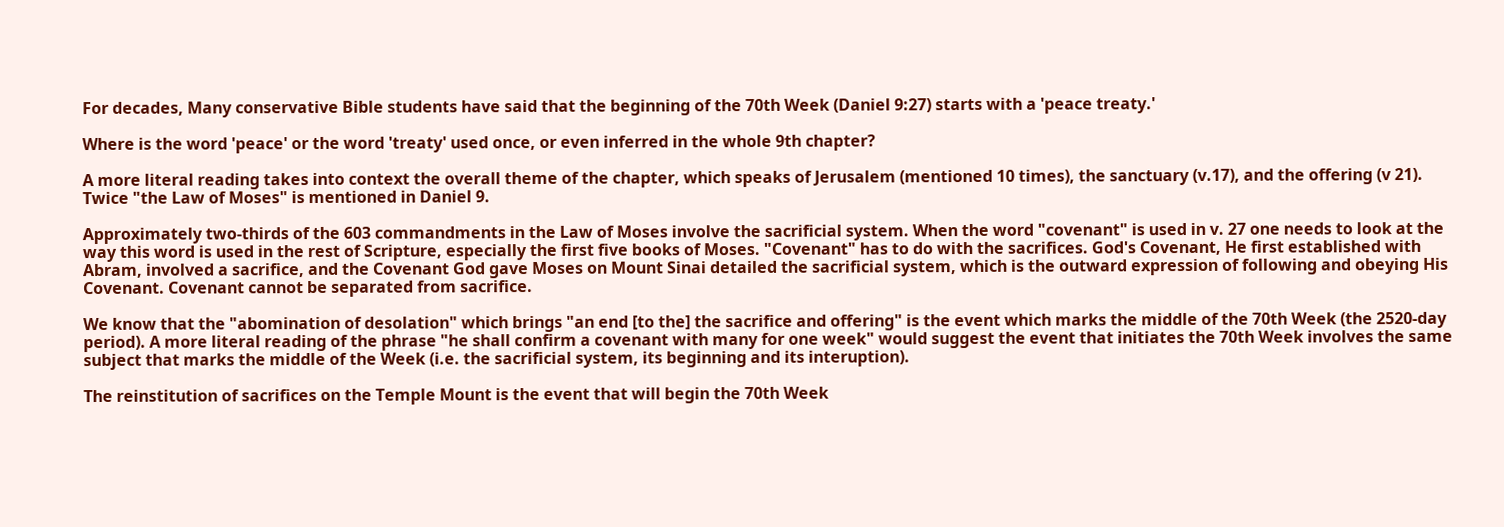For decades, Many conservative Bible students have said that the beginning of the 70th Week (Daniel 9:27) starts with a 'peace treaty.'

Where is the word 'peace' or the word 'treaty' used once, or even inferred in the whole 9th chapter?

A more literal reading takes into context the overall theme of the chapter, which speaks of Jerusalem (mentioned 10 times), the sanctuary (v.17), and the offering (v 21). Twice "the Law of Moses" is mentioned in Daniel 9.

Approximately two-thirds of the 603 commandments in the Law of Moses involve the sacrificial system. When the word "covenant" is used in v. 27 one needs to look at the way this word is used in the rest of Scripture, especially the first five books of Moses. "Covenant" has to do with the sacrifices. God's Covenant, He first established with Abram, involved a sacrifice, and the Covenant God gave Moses on Mount Sinai detailed the sacrificial system, which is the outward expression of following and obeying His Covenant. Covenant cannot be separated from sacrifice.

We know that the "abomination of desolation" which brings "an end [to the] the sacrifice and offering" is the event which marks the middle of the 70th Week (the 2520-day period). A more literal reading of the phrase "he shall confirm a covenant with many for one week" would suggest the event that initiates the 70th Week involves the same subject that marks the middle of the Week (i.e. the sacrificial system, its beginning and its interuption).

The reinstitution of sacrifices on the Temple Mount is the event that will begin the 70th Week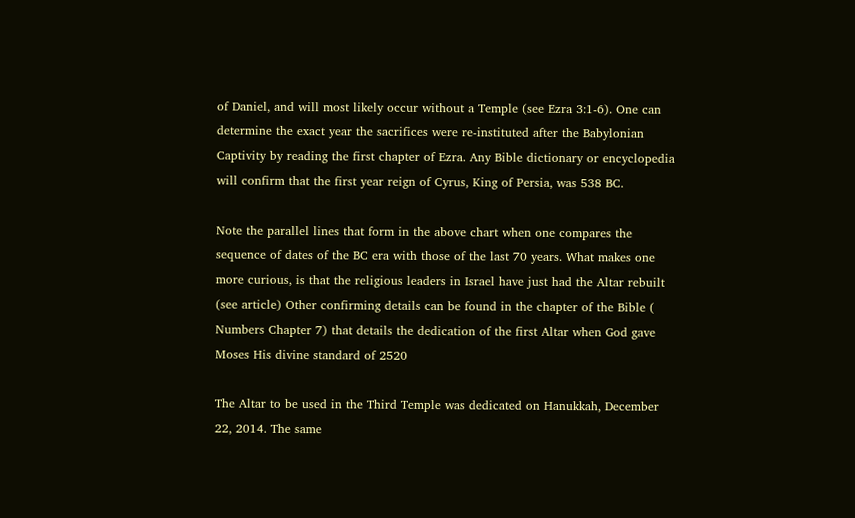of Daniel, and will most likely occur without a Temple (see Ezra 3:1-6). One can determine the exact year the sacrifices were re-instituted after the Babylonian Captivity by reading the first chapter of Ezra. Any Bible dictionary or encyclopedia will confirm that the first year reign of Cyrus, King of Persia, was 538 BC.

Note the parallel lines that form in the above chart when one compares the sequence of dates of the BC era with those of the last 70 years. What makes one more curious, is that the religious leaders in Israel have just had the Altar rebuilt (see article) Other confirming details can be found in the chapter of the Bible ( Numbers Chapter 7) that details the dedication of the first Altar when God gave Moses His divine standard of 2520

The Altar to be used in the Third Temple was dedicated on Hanukkah, December 22, 2014. The same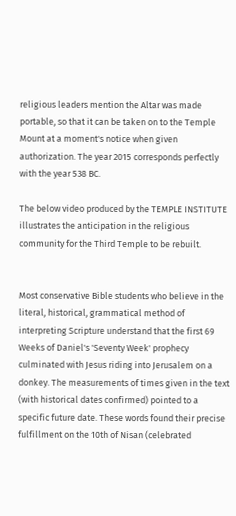religious leaders mention the Altar was made portable, so that it can be taken on to the Temple Mount at a moment's notice when given authorization. The year 2015 corresponds perfectly with the year 538 BC.

The below video produced by the TEMPLE INSTITUTE illustrates the anticipation in the religious community for the Third Temple to be rebuilt.


Most conservative Bible students who believe in the literal, historical, grammatical method of interpreting Scripture understand that the first 69 Weeks of Daniel's 'Seventy Week' prophecy culminated with Jesus riding into Jerusalem on a donkey. The measurements of times given in the text (with historical dates confirmed) pointed to a specific future date. These words found their precise fulfillment on the 10th of Nisan (celebrated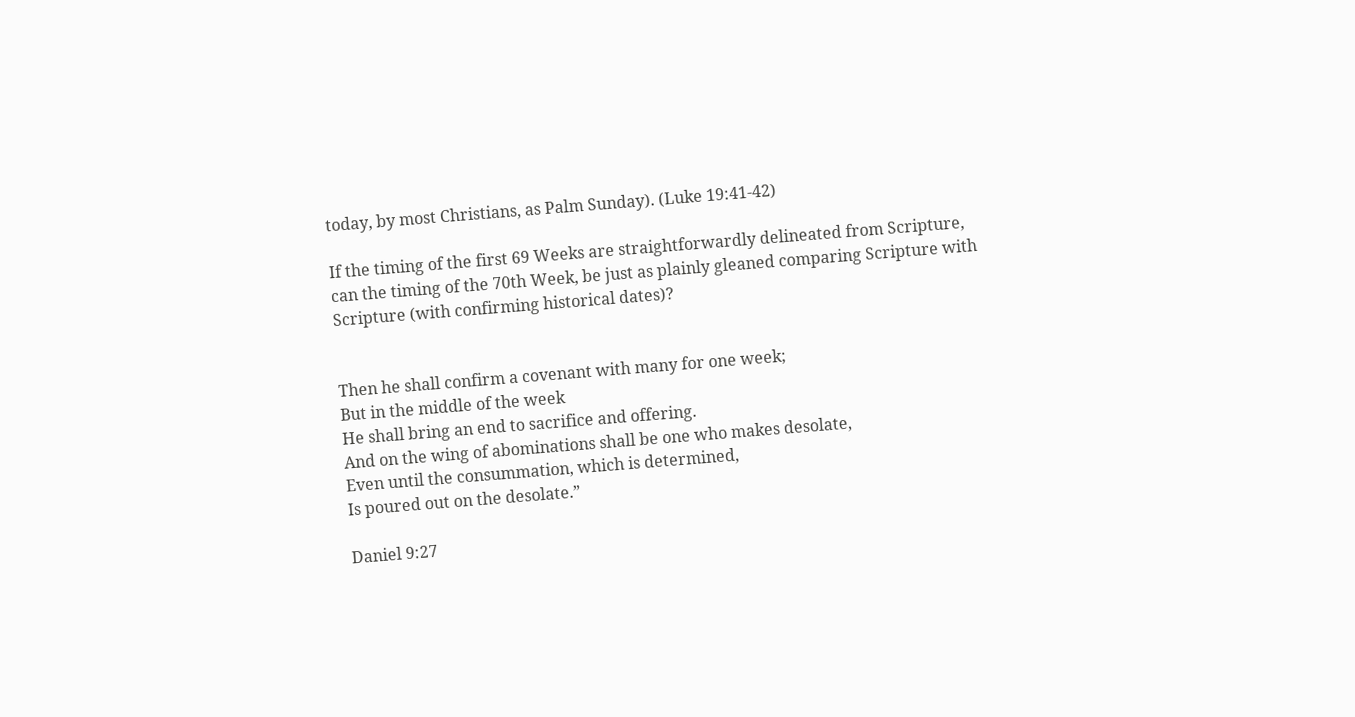today, by most Christians, as Palm Sunday). (Luke 19:41-42)

If the timing of the first 69 Weeks are straightforwardly delineated from Scripture, can the timing of the 70th Week, be just as plainly gleaned comparing Scripture with Scripture (with confirming historical dates)?


Then he shall confirm a covenant with many for one week;
But in the middle of the week
He shall bring an end to sacrifice and offering.
And on the wing of abominations shall be one who makes desolate,
Even until the consummation, which is determined,
Is poured out on the desolate.”

Daniel 9:27